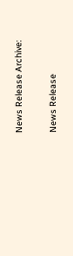News Release Archive:

News Release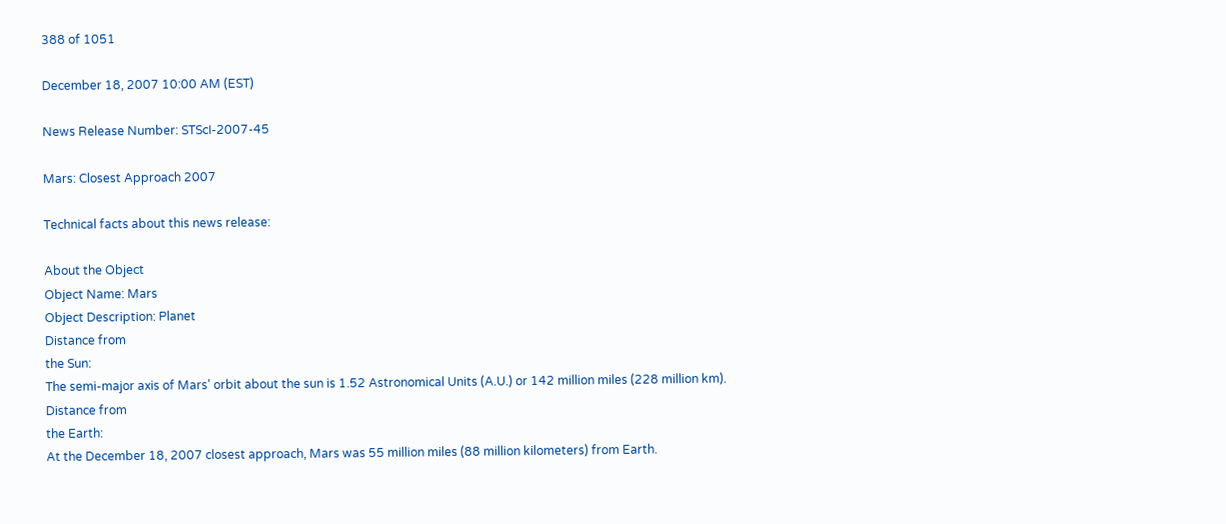388 of 1051

December 18, 2007 10:00 AM (EST)

News Release Number: STScI-2007-45

Mars: Closest Approach 2007

Technical facts about this news release:

About the Object
Object Name: Mars
Object Description: Planet
Distance from
the Sun:
The semi-major axis of Mars' orbit about the sun is 1.52 Astronomical Units (A.U.) or 142 million miles (228 million km).
Distance from
the Earth:
At the December 18, 2007 closest approach, Mars was 55 million miles (88 million kilometers) from Earth.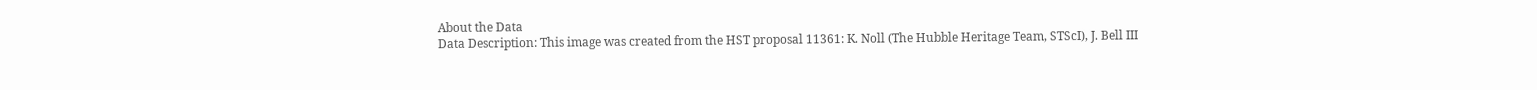About the Data
Data Description: This image was created from the HST proposal 11361: K. Noll (The Hubble Heritage Team, STScI), J. Bell III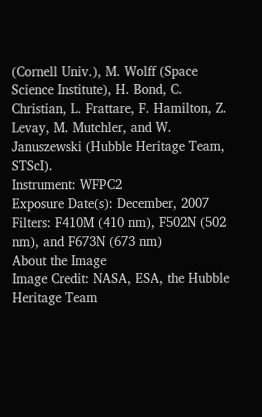(Cornell Univ.), M. Wolff (Space Science Institute), H. Bond, C. Christian, L. Frattare, F. Hamilton, Z. Levay, M. Mutchler, and W. Januszewski (Hubble Heritage Team, STScI).
Instrument: WFPC2
Exposure Date(s): December, 2007
Filters: F410M (410 nm), F502N (502 nm), and F673N (673 nm)
About the Image
Image Credit: NASA, ESA, the Hubble Heritage Team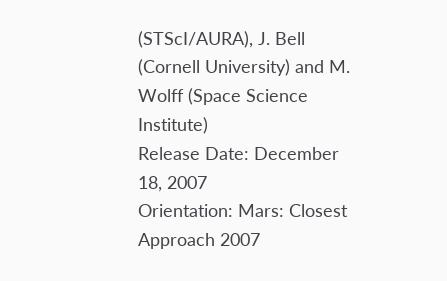(STScI/AURA), J. Bell (Cornell University) and M. Wolff (Space Science Institute)
Release Date: December 18, 2007
Orientation: Mars: Closest Approach 2007